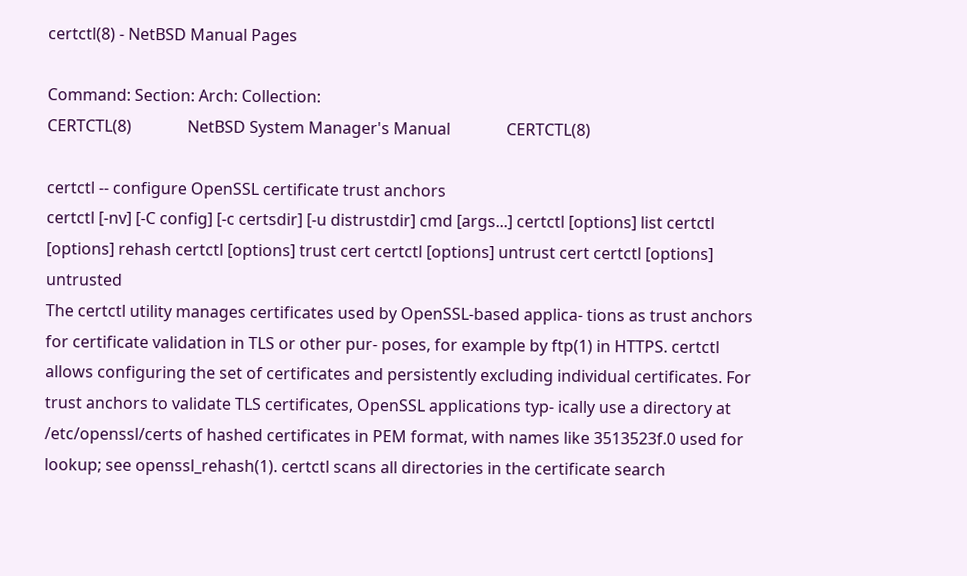certctl(8) - NetBSD Manual Pages

Command: Section: Arch: Collection:
CERTCTL(8)              NetBSD System Manager's Manual              CERTCTL(8)

certctl -- configure OpenSSL certificate trust anchors
certctl [-nv] [-C config] [-c certsdir] [-u distrustdir] cmd [args...] certctl [options] list certctl [options] rehash certctl [options] trust cert certctl [options] untrust cert certctl [options] untrusted
The certctl utility manages certificates used by OpenSSL-based applica- tions as trust anchors for certificate validation in TLS or other pur- poses, for example by ftp(1) in HTTPS. certctl allows configuring the set of certificates and persistently excluding individual certificates. For trust anchors to validate TLS certificates, OpenSSL applications typ- ically use a directory at /etc/openssl/certs of hashed certificates in PEM format, with names like 3513523f.0 used for lookup; see openssl_rehash(1). certctl scans all directories in the certificate search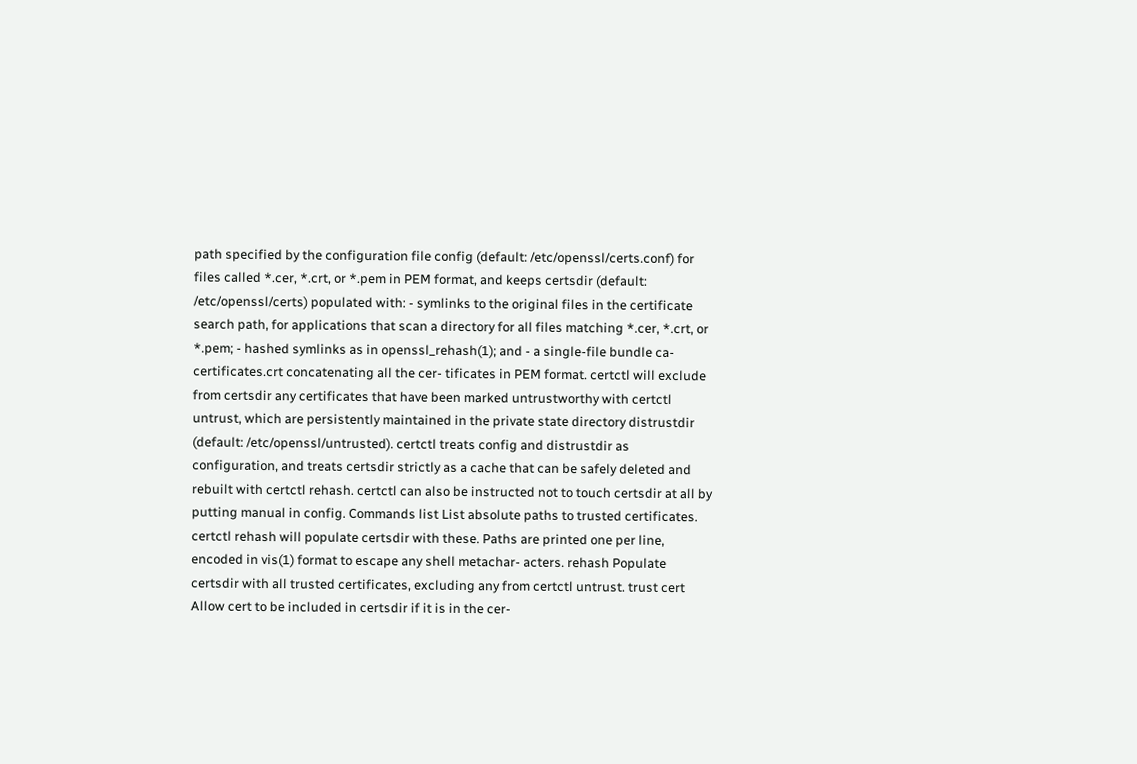path specified by the configuration file config (default: /etc/openssl/certs.conf) for files called *.cer, *.crt, or *.pem in PEM format, and keeps certsdir (default: /etc/openssl/certs) populated with: - symlinks to the original files in the certificate search path, for applications that scan a directory for all files matching *.cer, *.crt, or *.pem; - hashed symlinks as in openssl_rehash(1); and - a single-file bundle ca-certificates.crt concatenating all the cer- tificates in PEM format. certctl will exclude from certsdir any certificates that have been marked untrustworthy with certctl untrust, which are persistently maintained in the private state directory distrustdir (default: /etc/openssl/untrusted). certctl treats config and distrustdir as configuration, and treats certsdir strictly as a cache that can be safely deleted and rebuilt with certctl rehash. certctl can also be instructed not to touch certsdir at all by putting manual in config. Commands list List absolute paths to trusted certificates. certctl rehash will populate certsdir with these. Paths are printed one per line, encoded in vis(1) format to escape any shell metachar- acters. rehash Populate certsdir with all trusted certificates, excluding any from certctl untrust. trust cert Allow cert to be included in certsdir if it is in the cer-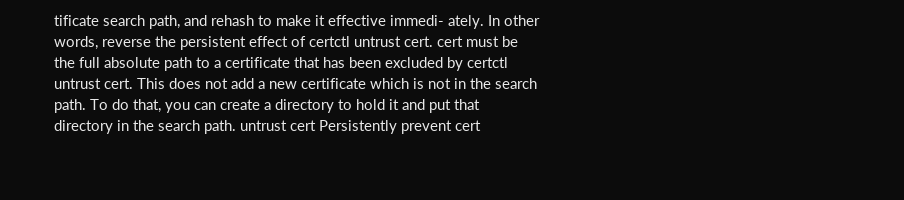tificate search path, and rehash to make it effective immedi- ately. In other words, reverse the persistent effect of certctl untrust cert. cert must be the full absolute path to a certificate that has been excluded by certctl untrust cert. This does not add a new certificate which is not in the search path. To do that, you can create a directory to hold it and put that directory in the search path. untrust cert Persistently prevent cert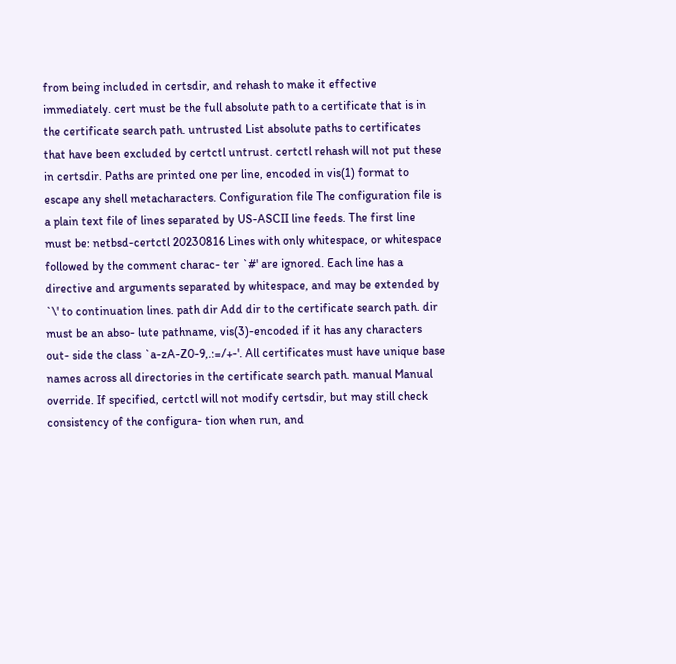from being included in certsdir, and rehash to make it effective immediately. cert must be the full absolute path to a certificate that is in the certificate search path. untrusted List absolute paths to certificates that have been excluded by certctl untrust. certctl rehash will not put these in certsdir. Paths are printed one per line, encoded in vis(1) format to escape any shell metacharacters. Configuration file The configuration file is a plain text file of lines separated by US-ASCII line feeds. The first line must be: netbsd-certctl 20230816 Lines with only whitespace, or whitespace followed by the comment charac- ter `#' are ignored. Each line has a directive and arguments separated by whitespace, and may be extended by `\' to continuation lines. path dir Add dir to the certificate search path. dir must be an abso- lute pathname, vis(3)-encoded if it has any characters out- side the class `a-zA-Z0-9,.:=/+-'. All certificates must have unique base names across all directories in the certificate search path. manual Manual override. If specified, certctl will not modify certsdir, but may still check consistency of the configura- tion when run, and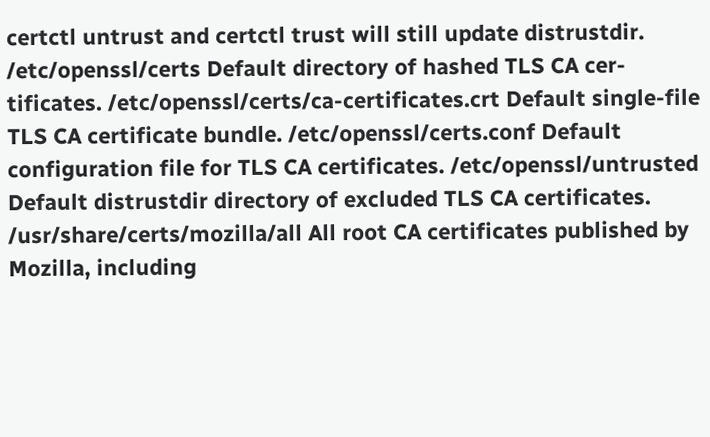certctl untrust and certctl trust will still update distrustdir.
/etc/openssl/certs Default directory of hashed TLS CA cer- tificates. /etc/openssl/certs/ca-certificates.crt Default single-file TLS CA certificate bundle. /etc/openssl/certs.conf Default configuration file for TLS CA certificates. /etc/openssl/untrusted Default distrustdir directory of excluded TLS CA certificates. /usr/share/certs/mozilla/all All root CA certificates published by Mozilla, including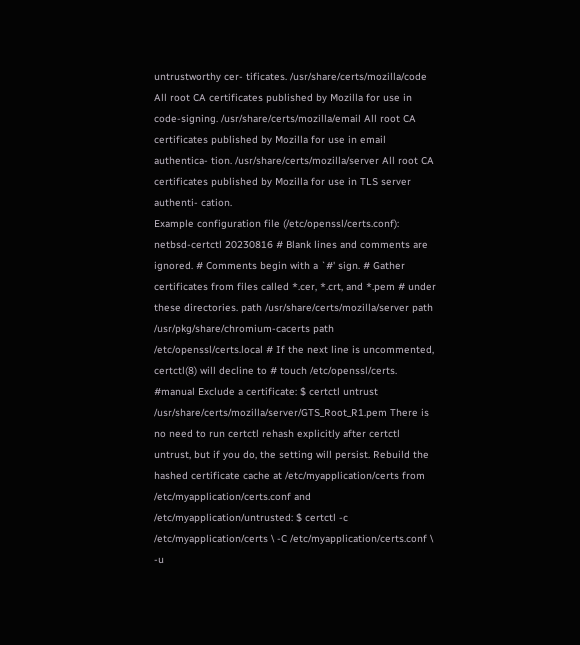untrustworthy cer- tificates. /usr/share/certs/mozilla/code All root CA certificates published by Mozilla for use in code-signing. /usr/share/certs/mozilla/email All root CA certificates published by Mozilla for use in email authentica- tion. /usr/share/certs/mozilla/server All root CA certificates published by Mozilla for use in TLS server authenti- cation.
Example configuration file (/etc/openssl/certs.conf): netbsd-certctl 20230816 # Blank lines and comments are ignored. # Comments begin with a `#' sign. # Gather certificates from files called *.cer, *.crt, and *.pem # under these directories. path /usr/share/certs/mozilla/server path /usr/pkg/share/chromium-cacerts path /etc/openssl/certs.local # If the next line is uncommented, certctl(8) will decline to # touch /etc/openssl/certs. #manual Exclude a certificate: $ certctl untrust /usr/share/certs/mozilla/server/GTS_Root_R1.pem There is no need to run certctl rehash explicitly after certctl untrust, but if you do, the setting will persist. Rebuild the hashed certificate cache at /etc/myapplication/certs from /etc/myapplication/certs.conf and /etc/myapplication/untrusted: $ certctl -c /etc/myapplication/certs \ -C /etc/myapplication/certs.conf \ -u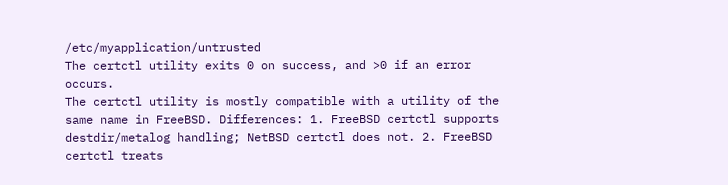/etc/myapplication/untrusted
The certctl utility exits 0 on success, and >0 if an error occurs.
The certctl utility is mostly compatible with a utility of the same name in FreeBSD. Differences: 1. FreeBSD certctl supports destdir/metalog handling; NetBSD certctl does not. 2. FreeBSD certctl treats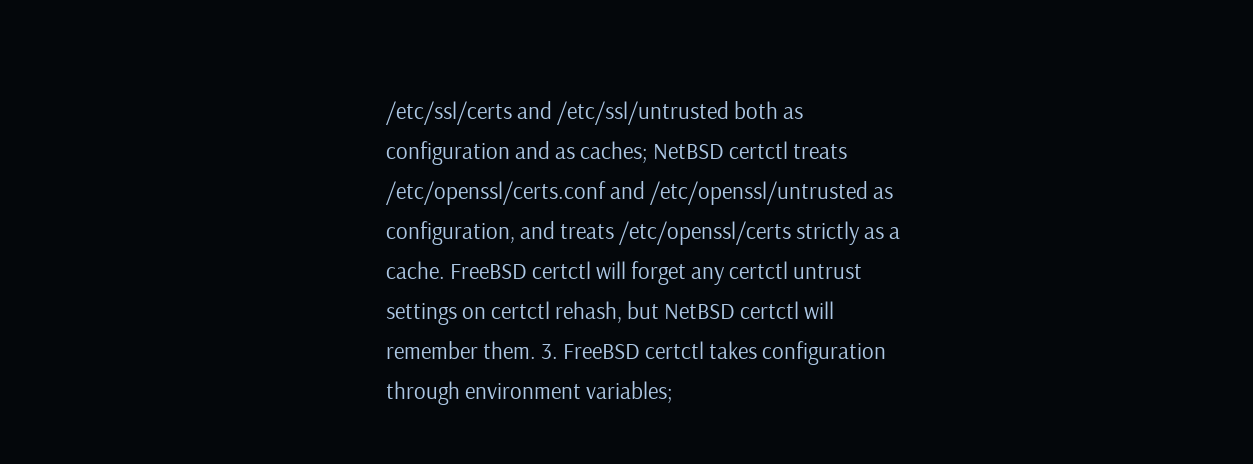/etc/ssl/certs and /etc/ssl/untrusted both as configuration and as caches; NetBSD certctl treats /etc/openssl/certs.conf and /etc/openssl/untrusted as configuration, and treats /etc/openssl/certs strictly as a cache. FreeBSD certctl will forget any certctl untrust settings on certctl rehash, but NetBSD certctl will remember them. 3. FreeBSD certctl takes configuration through environment variables;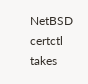NetBSD certctl takes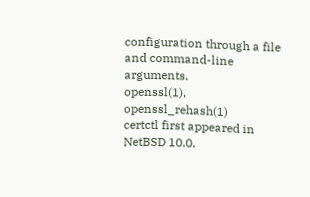configuration through a file and command-line arguments.
openssl(1), openssl_rehash(1)
certctl first appeared in NetBSD 10.0.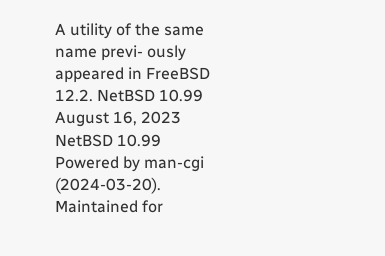A utility of the same name previ- ously appeared in FreeBSD 12.2. NetBSD 10.99 August 16, 2023 NetBSD 10.99
Powered by man-cgi (2024-03-20). Maintained for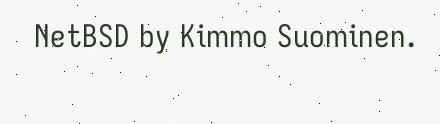NetBSD by Kimmo Suominen.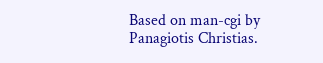Based on man-cgi by Panagiotis Christias.